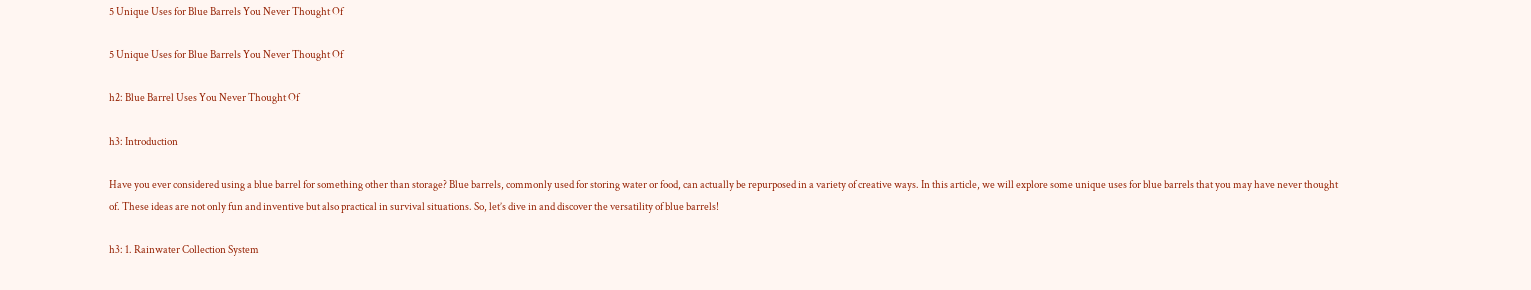5 Unique Uses for Blue Barrels You Never Thought Of

5 Unique Uses for Blue Barrels You Never Thought Of

h2: Blue Barrel Uses You Never Thought Of

h3: Introduction

Have you ever considered using a blue barrel for something other than storage? Blue barrels, commonly used for storing water or food, can actually be repurposed in a variety of creative ways. In this article, we will explore some unique uses for blue barrels that you may have never thought of. These ideas are not only fun and inventive but also practical in survival situations. So, let’s dive in and discover the versatility of blue barrels!

h3: 1. Rainwater Collection System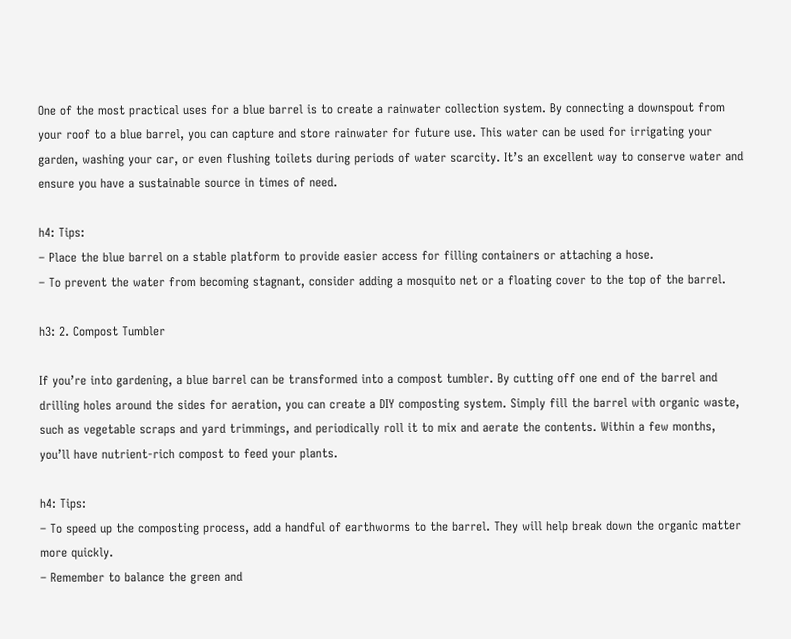One of the most practical uses for a blue barrel is to create a rainwater collection system. By connecting a downspout from your roof to a blue barrel, you can capture and store rainwater for future use. This water can be used for irrigating your garden, washing your car, or even flushing toilets during periods of water scarcity. It’s an excellent way to conserve water and ensure you have a sustainable source in times of need.

h4: Tips:
– Place the blue barrel on a stable platform to provide easier access for filling containers or attaching a hose.
– To prevent the water from becoming stagnant, consider adding a mosquito net or a floating cover to the top of the barrel.

h3: 2. Compost Tumbler

If you’re into gardening, a blue barrel can be transformed into a compost tumbler. By cutting off one end of the barrel and drilling holes around the sides for aeration, you can create a DIY composting system. Simply fill the barrel with organic waste, such as vegetable scraps and yard trimmings, and periodically roll it to mix and aerate the contents. Within a few months, you’ll have nutrient-rich compost to feed your plants.

h4: Tips:
– To speed up the composting process, add a handful of earthworms to the barrel. They will help break down the organic matter more quickly.
– Remember to balance the green and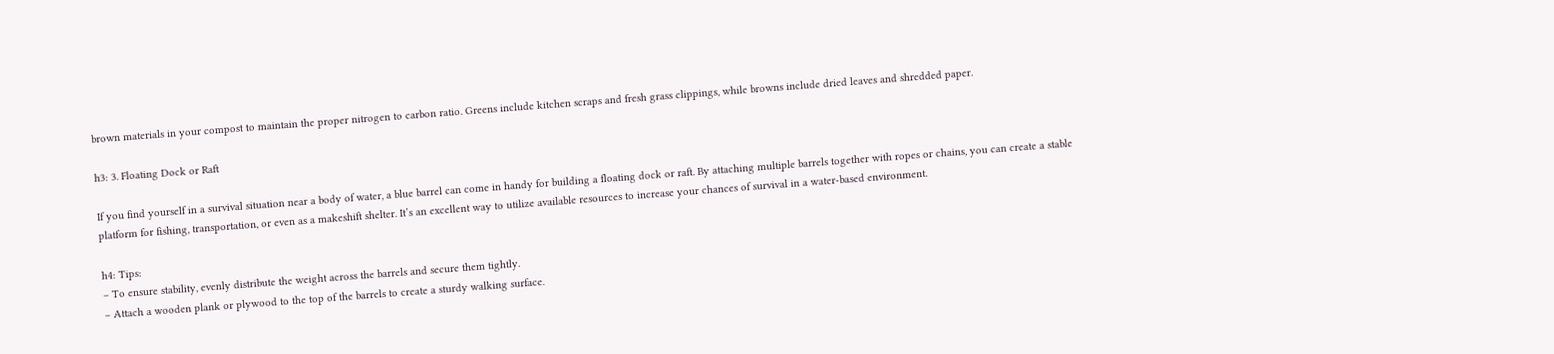brown materials in your compost to maintain the proper nitrogen to carbon ratio. Greens include kitchen scraps and fresh grass clippings, while browns include dried leaves and shredded paper.

h3: 3. Floating Dock or Raft

If you find yourself in a survival situation near a body of water, a blue barrel can come in handy for building a floating dock or raft. By attaching multiple barrels together with ropes or chains, you can create a stable platform for fishing, transportation, or even as a makeshift shelter. It’s an excellent way to utilize available resources to increase your chances of survival in a water-based environment.

h4: Tips:
– To ensure stability, evenly distribute the weight across the barrels and secure them tightly.
– Attach a wooden plank or plywood to the top of the barrels to create a sturdy walking surface.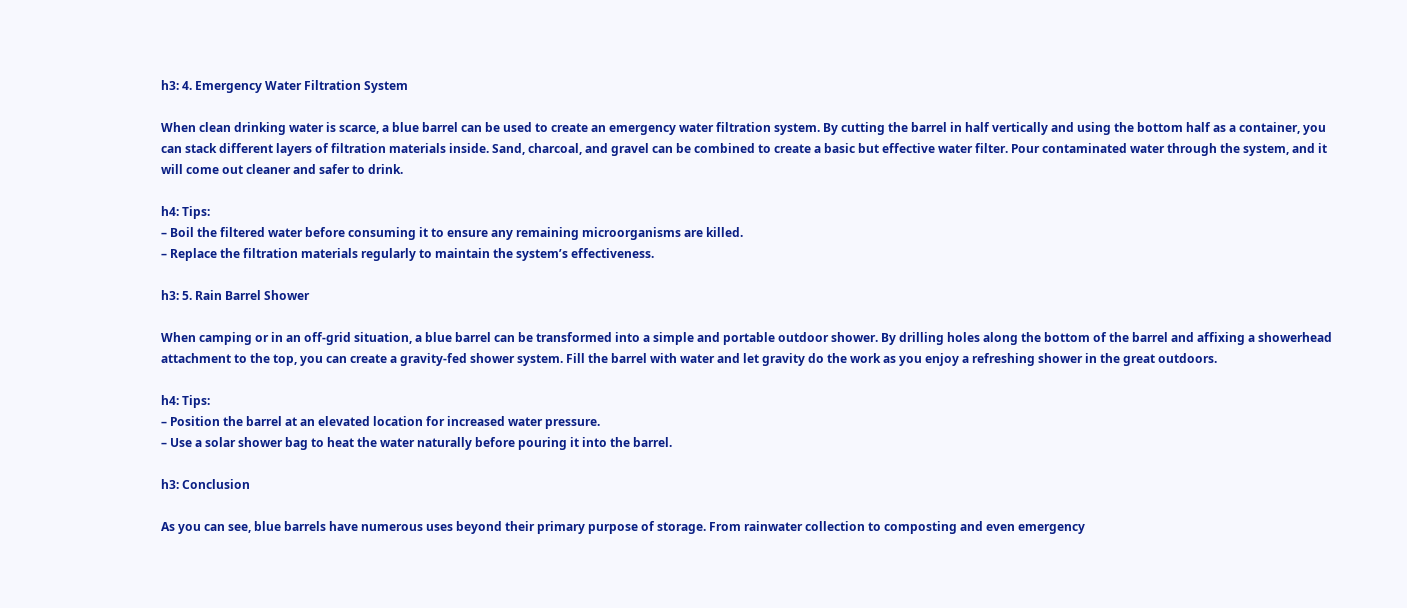h3: 4. Emergency Water Filtration System

When clean drinking water is scarce, a blue barrel can be used to create an emergency water filtration system. By cutting the barrel in half vertically and using the bottom half as a container, you can stack different layers of filtration materials inside. Sand, charcoal, and gravel can be combined to create a basic but effective water filter. Pour contaminated water through the system, and it will come out cleaner and safer to drink.

h4: Tips:
– Boil the filtered water before consuming it to ensure any remaining microorganisms are killed.
– Replace the filtration materials regularly to maintain the system’s effectiveness.

h3: 5. Rain Barrel Shower

When camping or in an off-grid situation, a blue barrel can be transformed into a simple and portable outdoor shower. By drilling holes along the bottom of the barrel and affixing a showerhead attachment to the top, you can create a gravity-fed shower system. Fill the barrel with water and let gravity do the work as you enjoy a refreshing shower in the great outdoors.

h4: Tips:
– Position the barrel at an elevated location for increased water pressure.
– Use a solar shower bag to heat the water naturally before pouring it into the barrel.

h3: Conclusion

As you can see, blue barrels have numerous uses beyond their primary purpose of storage. From rainwater collection to composting and even emergency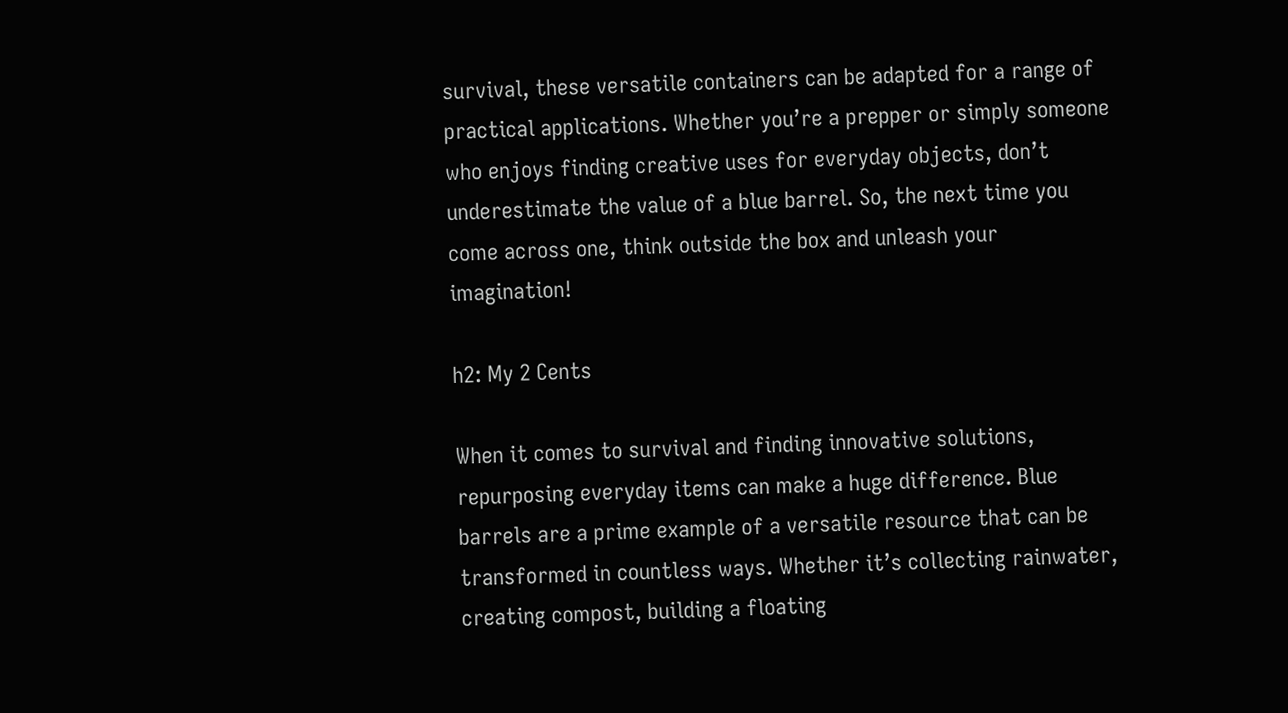survival, these versatile containers can be adapted for a range of practical applications. Whether you’re a prepper or simply someone who enjoys finding creative uses for everyday objects, don’t underestimate the value of a blue barrel. So, the next time you come across one, think outside the box and unleash your imagination!

h2: My 2 Cents

When it comes to survival and finding innovative solutions, repurposing everyday items can make a huge difference. Blue barrels are a prime example of a versatile resource that can be transformed in countless ways. Whether it’s collecting rainwater, creating compost, building a floating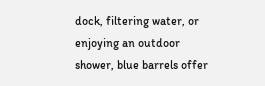dock, filtering water, or enjoying an outdoor shower, blue barrels offer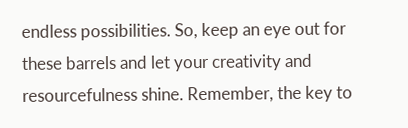endless possibilities. So, keep an eye out for these barrels and let your creativity and resourcefulness shine. Remember, the key to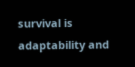survival is adaptability and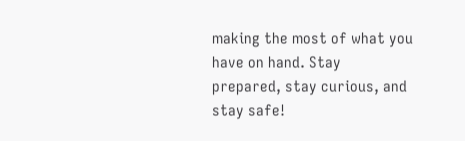making the most of what you have on hand. Stay prepared, stay curious, and stay safe!